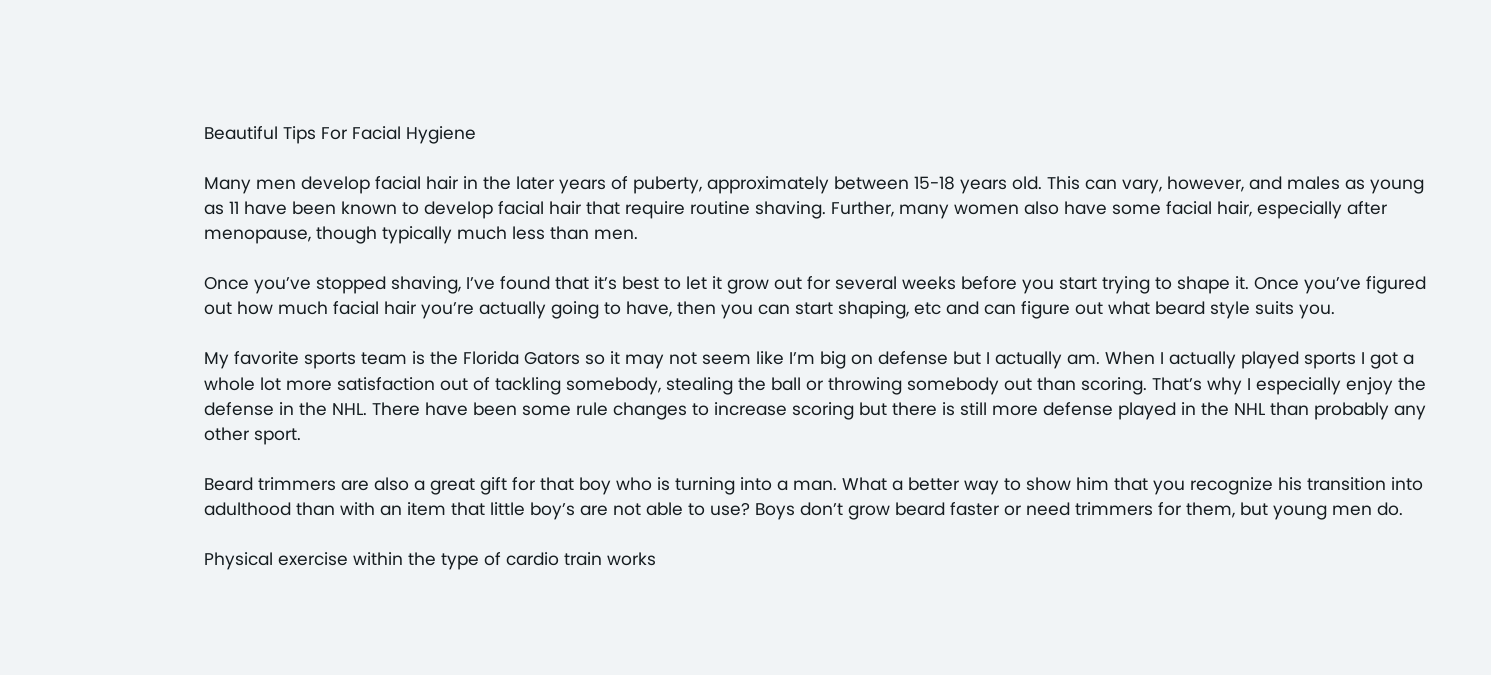Beautiful Tips For Facial Hygiene

Many men develop facial hair in the later years of puberty, approximately between 15-18 years old. This can vary, however, and males as young as 11 have been known to develop facial hair that require routine shaving. Further, many women also have some facial hair, especially after menopause, though typically much less than men.

Once you’ve stopped shaving, I’ve found that it’s best to let it grow out for several weeks before you start trying to shape it. Once you’ve figured out how much facial hair you’re actually going to have, then you can start shaping, etc and can figure out what beard style suits you.

My favorite sports team is the Florida Gators so it may not seem like I’m big on defense but I actually am. When I actually played sports I got a whole lot more satisfaction out of tackling somebody, stealing the ball or throwing somebody out than scoring. That’s why I especially enjoy the defense in the NHL. There have been some rule changes to increase scoring but there is still more defense played in the NHL than probably any other sport.

Beard trimmers are also a great gift for that boy who is turning into a man. What a better way to show him that you recognize his transition into adulthood than with an item that little boy’s are not able to use? Boys don’t grow beard faster or need trimmers for them, but young men do.

Physical exercise within the type of cardio train works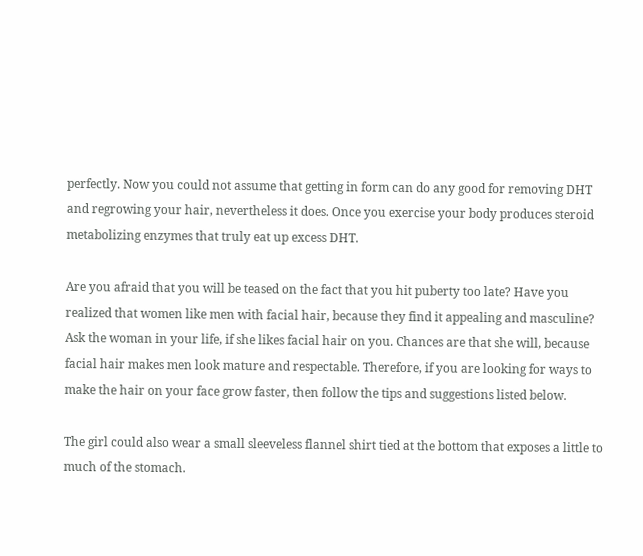perfectly. Now you could not assume that getting in form can do any good for removing DHT and regrowing your hair, nevertheless it does. Once you exercise your body produces steroid metabolizing enzymes that truly eat up excess DHT.

Are you afraid that you will be teased on the fact that you hit puberty too late? Have you realized that women like men with facial hair, because they find it appealing and masculine? Ask the woman in your life, if she likes facial hair on you. Chances are that she will, because facial hair makes men look mature and respectable. Therefore, if you are looking for ways to make the hair on your face grow faster, then follow the tips and suggestions listed below.

The girl could also wear a small sleeveless flannel shirt tied at the bottom that exposes a little to much of the stomach.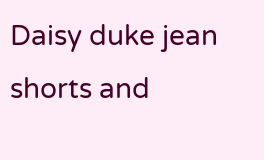Daisy duke jean shorts and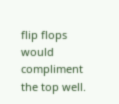flip flops would compliment the top well.